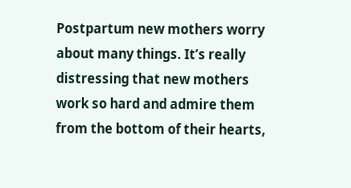Postpartum new mothers worry about many things. It’s really distressing that new mothers work so hard and admire them from the bottom of their hearts,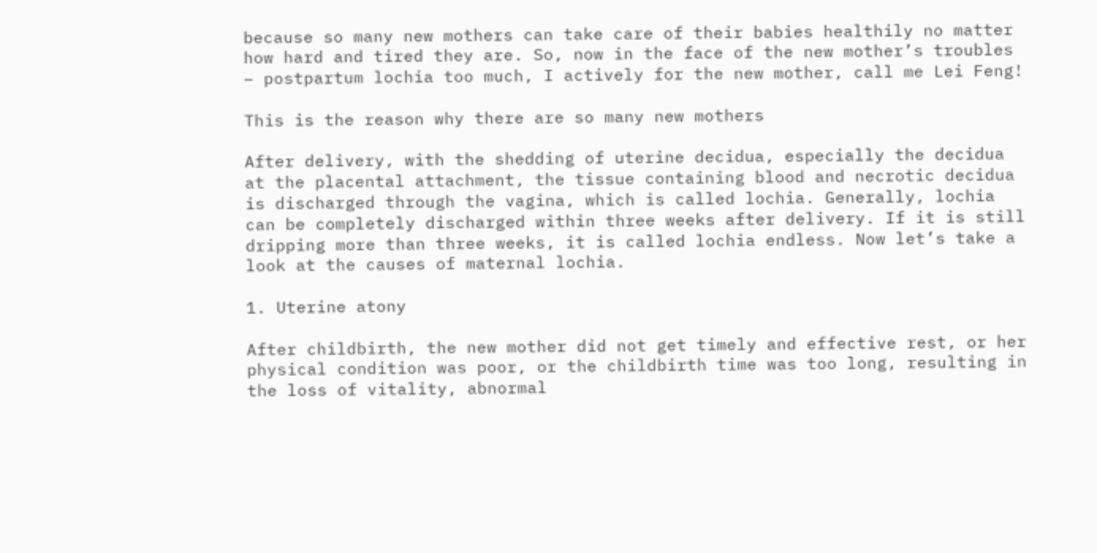because so many new mothers can take care of their babies healthily no matter how hard and tired they are. So, now in the face of the new mother’s troubles – postpartum lochia too much, I actively for the new mother, call me Lei Feng!

This is the reason why there are so many new mothers

After delivery, with the shedding of uterine decidua, especially the decidua at the placental attachment, the tissue containing blood and necrotic decidua is discharged through the vagina, which is called lochia. Generally, lochia can be completely discharged within three weeks after delivery. If it is still dripping more than three weeks, it is called lochia endless. Now let’s take a look at the causes of maternal lochia.

1. Uterine atony

After childbirth, the new mother did not get timely and effective rest, or her physical condition was poor, or the childbirth time was too long, resulting in the loss of vitality, abnormal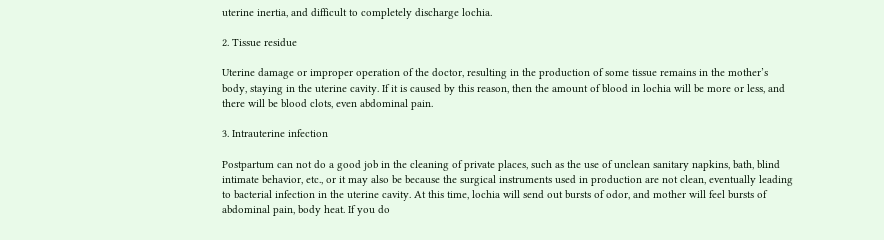uterine inertia, and difficult to completely discharge lochia.

2. Tissue residue

Uterine damage or improper operation of the doctor, resulting in the production of some tissue remains in the mother’s body, staying in the uterine cavity. If it is caused by this reason, then the amount of blood in lochia will be more or less, and there will be blood clots, even abdominal pain.

3. Intrauterine infection

Postpartum can not do a good job in the cleaning of private places, such as the use of unclean sanitary napkins, bath, blind intimate behavior, etc., or it may also be because the surgical instruments used in production are not clean, eventually leading to bacterial infection in the uterine cavity. At this time, lochia will send out bursts of odor, and mother will feel bursts of abdominal pain, body heat. If you do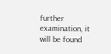further examination, it will be found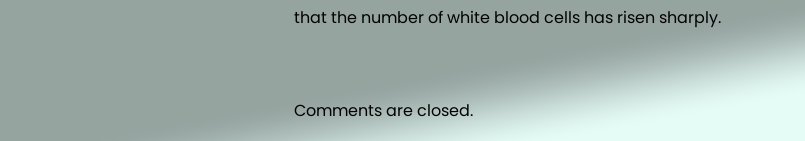that the number of white blood cells has risen sharply.


Comments are closed.